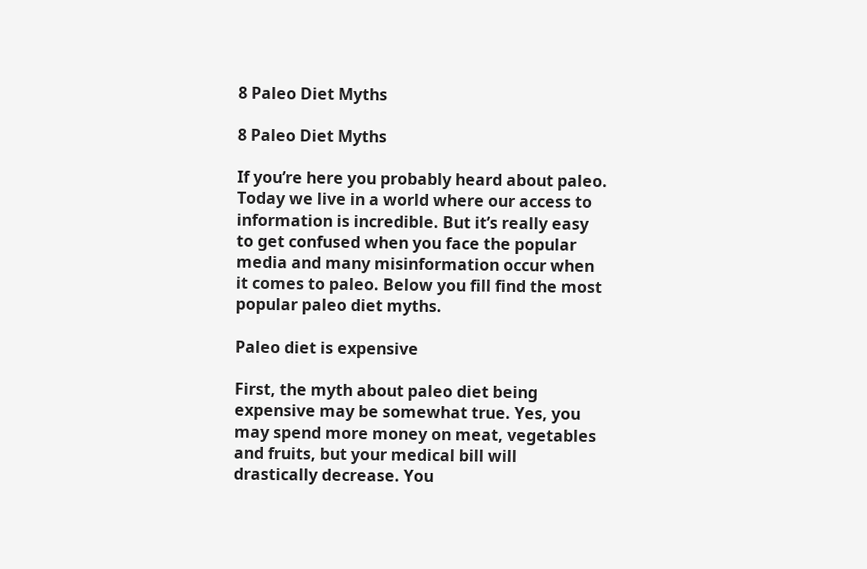8 Paleo Diet Myths

8 Paleo Diet Myths

If you’re here you probably heard about paleo. Today we live in a world where our access to information is incredible. But it’s really easy to get confused when you face the popular media and many misinformation occur when it comes to paleo. Below you fill find the most popular paleo diet myths.

Paleo diet is expensive

First, the myth about paleo diet being expensive may be somewhat true. Yes, you may spend more money on meat, vegetables and fruits, but your medical bill will drastically decrease. You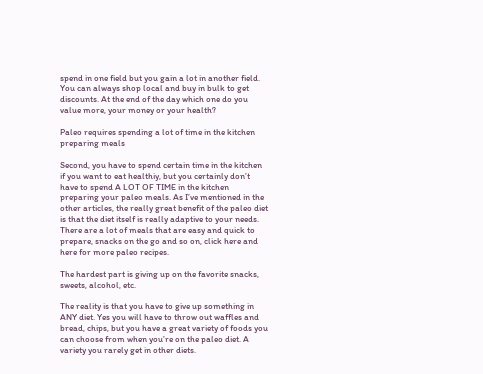spend in one field but you gain a lot in another field. You can always shop local and buy in bulk to get discounts. At the end of the day which one do you value more, your money or your health?

Paleo requires spending a lot of time in the kitchen preparing meals

Second, you have to spend certain time in the kitchen if you want to eat healthiy, but you certainly don’t have to spend A LOT OF TIME in the kitchen preparing your paleo meals. As I’ve mentioned in the other articles, the really great benefit of the paleo diet is that the diet itself is really adaptive to your needs. There are a lot of meals that are easy and quick to prepare, snacks on the go and so on, click here and here for more paleo recipes.

The hardest part is giving up on the favorite snacks, sweets, alcohol, etc.

The reality is that you have to give up something in ANY diet. Yes you will have to throw out waffles and bread, chips, but you have a great variety of foods you can choose from when you’re on the paleo diet. A variety you rarely get in other diets.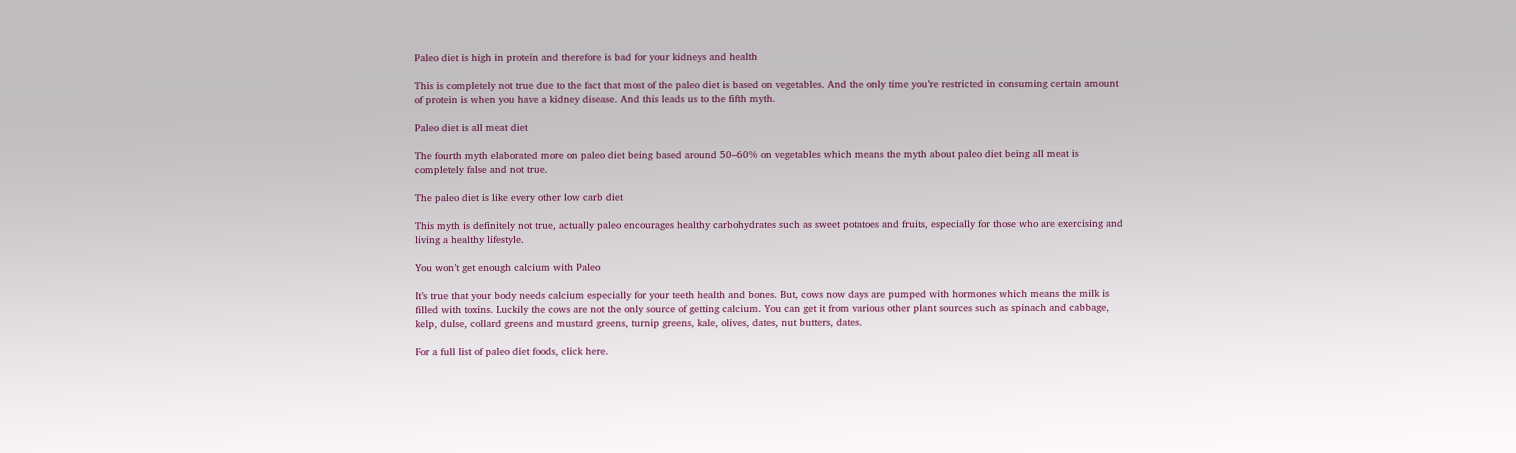Paleo diet is high in protein and therefore is bad for your kidneys and health

This is completely not true due to the fact that most of the paleo diet is based on vegetables. And the only time you’re restricted in consuming certain amount of protein is when you have a kidney disease. And this leads us to the fifth myth.

Paleo diet is all meat diet

The fourth myth elaborated more on paleo diet being based around 50–60% on vegetables which means the myth about paleo diet being all meat is completely false and not true.

The paleo diet is like every other low carb diet

This myth is definitely not true, actually paleo encourages healthy carbohydrates such as sweet potatoes and fruits, especially for those who are exercising and living a healthy lifestyle.

You won’t get enough calcium with Paleo

It’s true that your body needs calcium especially for your teeth health and bones. But, cows now days are pumped with hormones which means the milk is filled with toxins. Luckily the cows are not the only source of getting calcium. You can get it from various other plant sources such as spinach and cabbage, kelp, dulse, collard greens and mustard greens, turnip greens, kale, olives, dates, nut butters, dates.

For a full list of paleo diet foods, click here.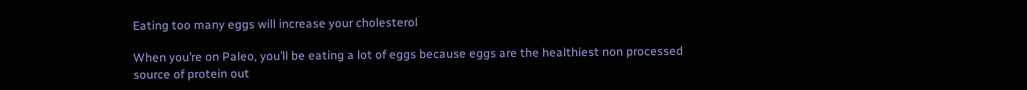Eating too many eggs will increase your cholesterol

When you’re on Paleo, you’ll be eating a lot of eggs because eggs are the healthiest non processed source of protein out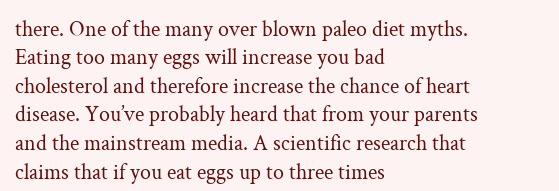there. One of the many over blown paleo diet myths. Eating too many eggs will increase you bad cholesterol and therefore increase the chance of heart disease. You’ve probably heard that from your parents and the mainstream media. A scientific research that claims that if you eat eggs up to three times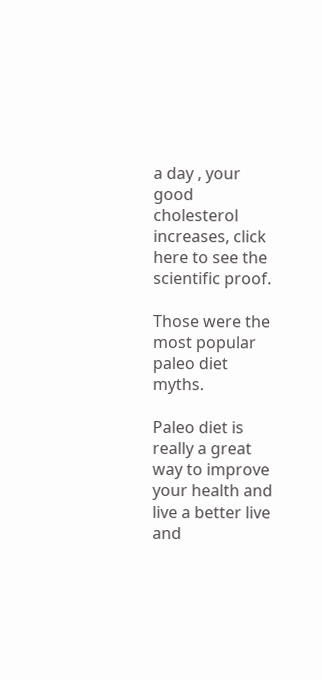a day , your good cholesterol increases, click here to see the scientific proof.

Those were the most popular paleo diet myths.

Paleo diet is really a great way to improve your health and live a better live and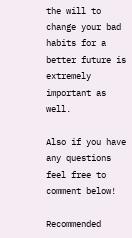the will to change your bad habits for a better future is extremely important as well.

Also if you have any questions feel free to comment below!

Recommended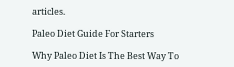articles.

Paleo Diet Guide For Starters

Why Paleo Diet Is The Best Way To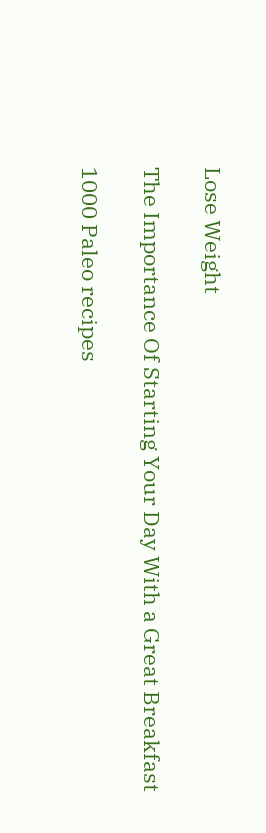Lose Weight

The Importance Of Starting Your Day With a Great Breakfast

1000 Paleo recipes